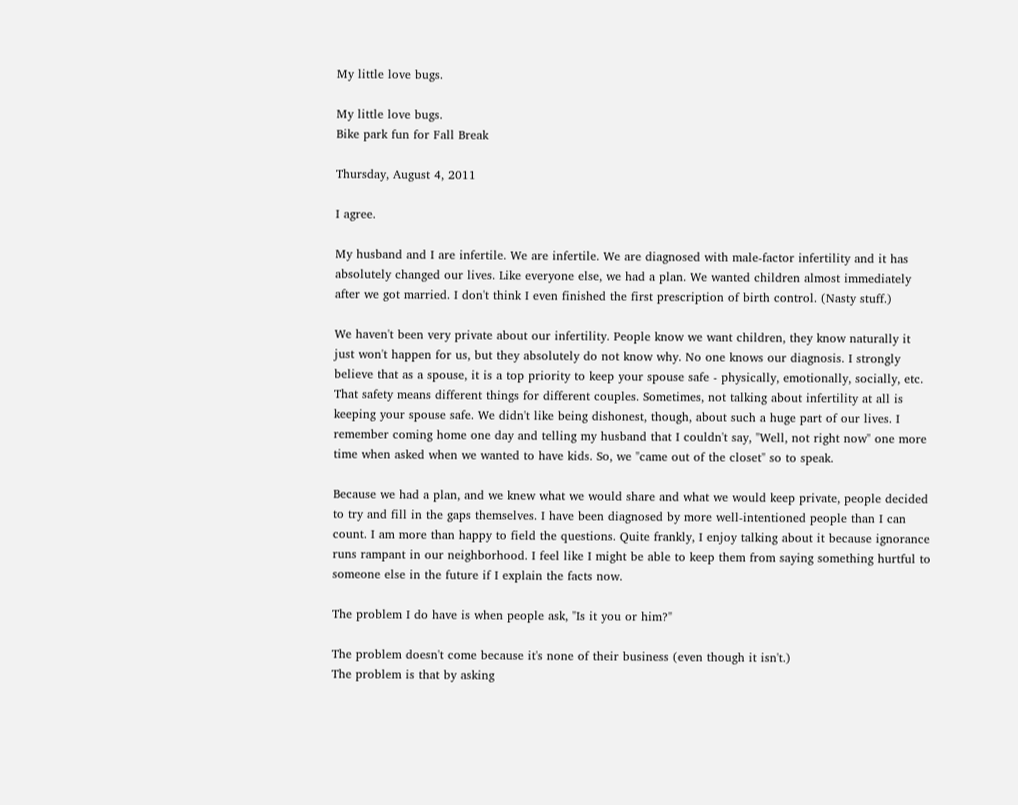My little love bugs.

My little love bugs.
Bike park fun for Fall Break

Thursday, August 4, 2011

I agree.

My husband and I are infertile. We are infertile. We are diagnosed with male-factor infertility and it has absolutely changed our lives. Like everyone else, we had a plan. We wanted children almost immediately after we got married. I don't think I even finished the first prescription of birth control. (Nasty stuff.)

We haven't been very private about our infertility. People know we want children, they know naturally it just won't happen for us, but they absolutely do not know why. No one knows our diagnosis. I strongly believe that as a spouse, it is a top priority to keep your spouse safe - physically, emotionally, socially, etc. That safety means different things for different couples. Sometimes, not talking about infertility at all is keeping your spouse safe. We didn't like being dishonest, though, about such a huge part of our lives. I remember coming home one day and telling my husband that I couldn't say, "Well, not right now" one more time when asked when we wanted to have kids. So, we "came out of the closet" so to speak.

Because we had a plan, and we knew what we would share and what we would keep private, people decided to try and fill in the gaps themselves. I have been diagnosed by more well-intentioned people than I can count. I am more than happy to field the questions. Quite frankly, I enjoy talking about it because ignorance runs rampant in our neighborhood. I feel like I might be able to keep them from saying something hurtful to someone else in the future if I explain the facts now.

The problem I do have is when people ask, "Is it you or him?"

The problem doesn't come because it's none of their business (even though it isn't.)
The problem is that by asking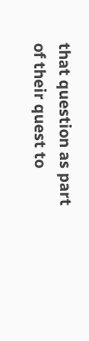that question as part of their quest to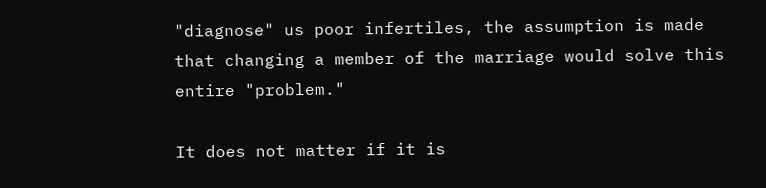"diagnose" us poor infertiles, the assumption is made that changing a member of the marriage would solve this entire "problem."

It does not matter if it is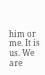him or me. It is us. We are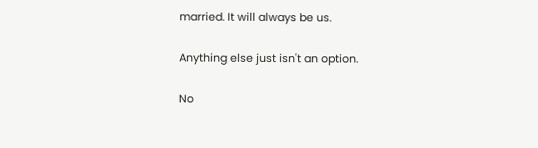married. It will always be us.

Anything else just isn't an option.

No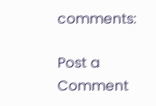comments:

Post a Comment